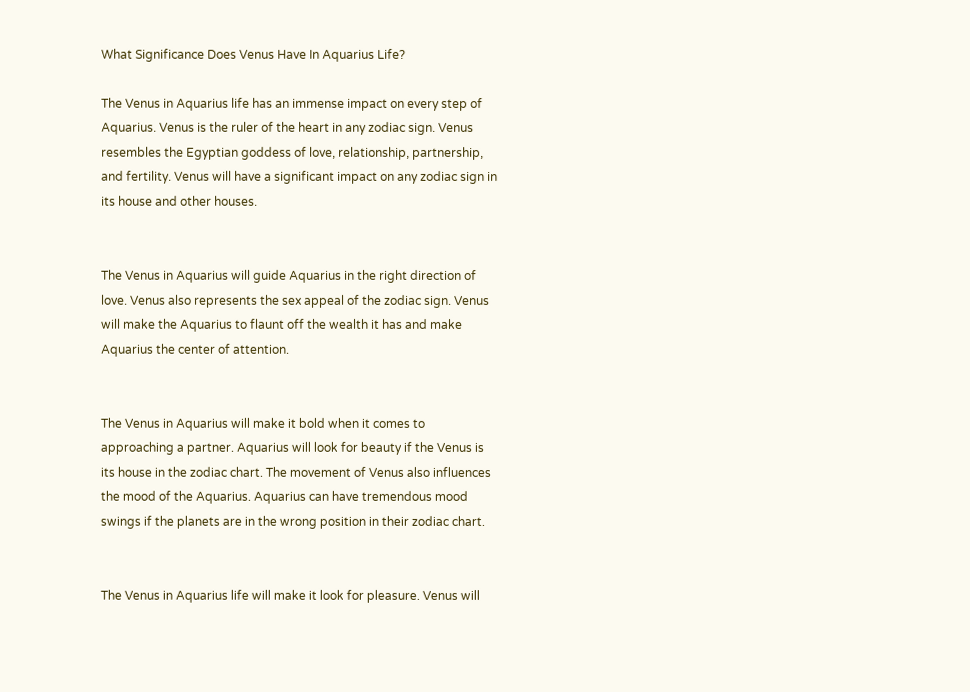What Significance Does Venus Have In Aquarius Life?

The Venus in Aquarius life has an immense impact on every step of Aquarius. Venus is the ruler of the heart in any zodiac sign. Venus resembles the Egyptian goddess of love, relationship, partnership, and fertility. Venus will have a significant impact on any zodiac sign in its house and other houses.


The Venus in Aquarius will guide Aquarius in the right direction of love. Venus also represents the sex appeal of the zodiac sign. Venus will make the Aquarius to flaunt off the wealth it has and make Aquarius the center of attention.


The Venus in Aquarius will make it bold when it comes to approaching a partner. Aquarius will look for beauty if the Venus is its house in the zodiac chart. The movement of Venus also influences the mood of the Aquarius. Aquarius can have tremendous mood swings if the planets are in the wrong position in their zodiac chart.


The Venus in Aquarius life will make it look for pleasure. Venus will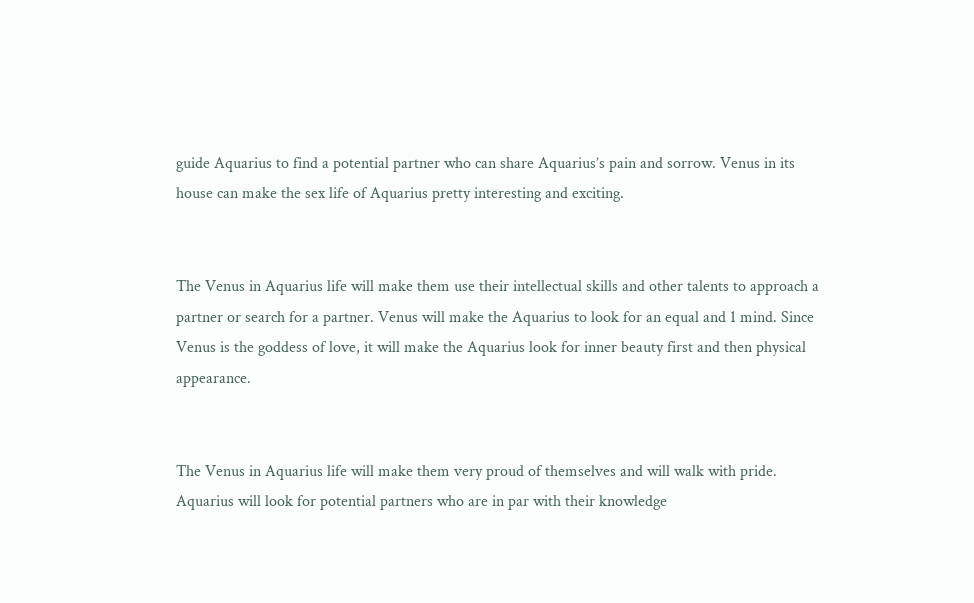guide Aquarius to find a potential partner who can share Aquarius’s pain and sorrow. Venus in its house can make the sex life of Aquarius pretty interesting and exciting.


The Venus in Aquarius life will make them use their intellectual skills and other talents to approach a partner or search for a partner. Venus will make the Aquarius to look for an equal and 1 mind. Since Venus is the goddess of love, it will make the Aquarius look for inner beauty first and then physical appearance.


The Venus in Aquarius life will make them very proud of themselves and will walk with pride. Aquarius will look for potential partners who are in par with their knowledge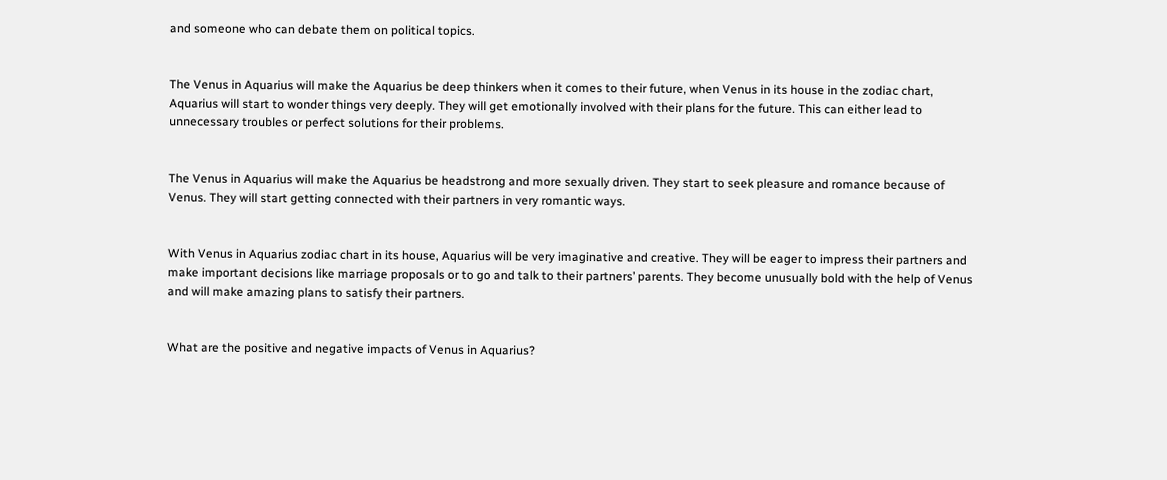and someone who can debate them on political topics.


The Venus in Aquarius will make the Aquarius be deep thinkers when it comes to their future, when Venus in its house in the zodiac chart, Aquarius will start to wonder things very deeply. They will get emotionally involved with their plans for the future. This can either lead to unnecessary troubles or perfect solutions for their problems.


The Venus in Aquarius will make the Aquarius be headstrong and more sexually driven. They start to seek pleasure and romance because of Venus. They will start getting connected with their partners in very romantic ways.


With Venus in Aquarius zodiac chart in its house, Aquarius will be very imaginative and creative. They will be eager to impress their partners and make important decisions like marriage proposals or to go and talk to their partners’ parents. They become unusually bold with the help of Venus and will make amazing plans to satisfy their partners.


What are the positive and negative impacts of Venus in Aquarius?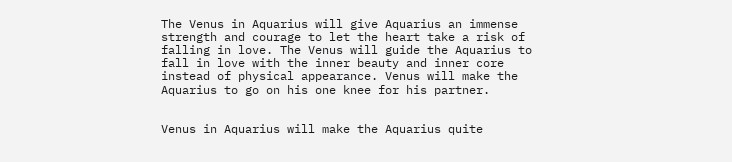The Venus in Aquarius will give Aquarius an immense strength and courage to let the heart take a risk of falling in love. The Venus will guide the Aquarius to fall in love with the inner beauty and inner core instead of physical appearance. Venus will make the Aquarius to go on his one knee for his partner.


Venus in Aquarius will make the Aquarius quite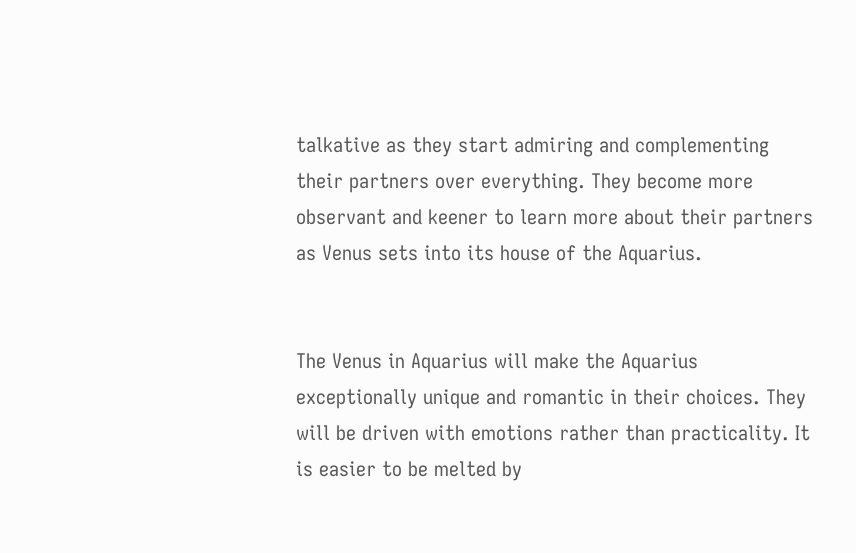talkative as they start admiring and complementing their partners over everything. They become more observant and keener to learn more about their partners as Venus sets into its house of the Aquarius.


The Venus in Aquarius will make the Aquarius exceptionally unique and romantic in their choices. They will be driven with emotions rather than practicality. It is easier to be melted by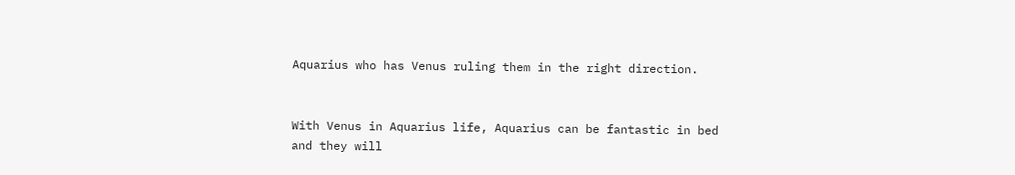Aquarius who has Venus ruling them in the right direction.


With Venus in Aquarius life, Aquarius can be fantastic in bed and they will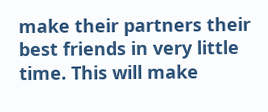make their partners their best friends in very little time. This will make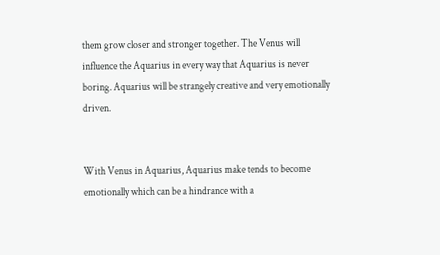them grow closer and stronger together. The Venus will influence the Aquarius in every way that Aquarius is never boring. Aquarius will be strangely creative and very emotionally driven.


With Venus in Aquarius, Aquarius make tends to become emotionally which can be a hindrance with a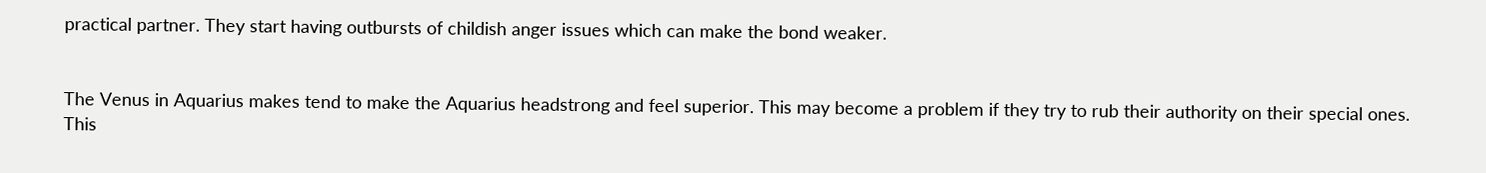practical partner. They start having outbursts of childish anger issues which can make the bond weaker.


The Venus in Aquarius makes tend to make the Aquarius headstrong and feel superior. This may become a problem if they try to rub their authority on their special ones. This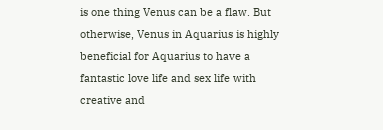is one thing Venus can be a flaw. But otherwise, Venus in Aquarius is highly beneficial for Aquarius to have a fantastic love life and sex life with creative and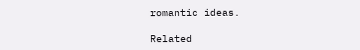romantic ideas.

Related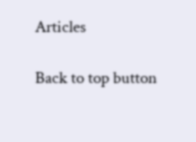Articles

Back to top button